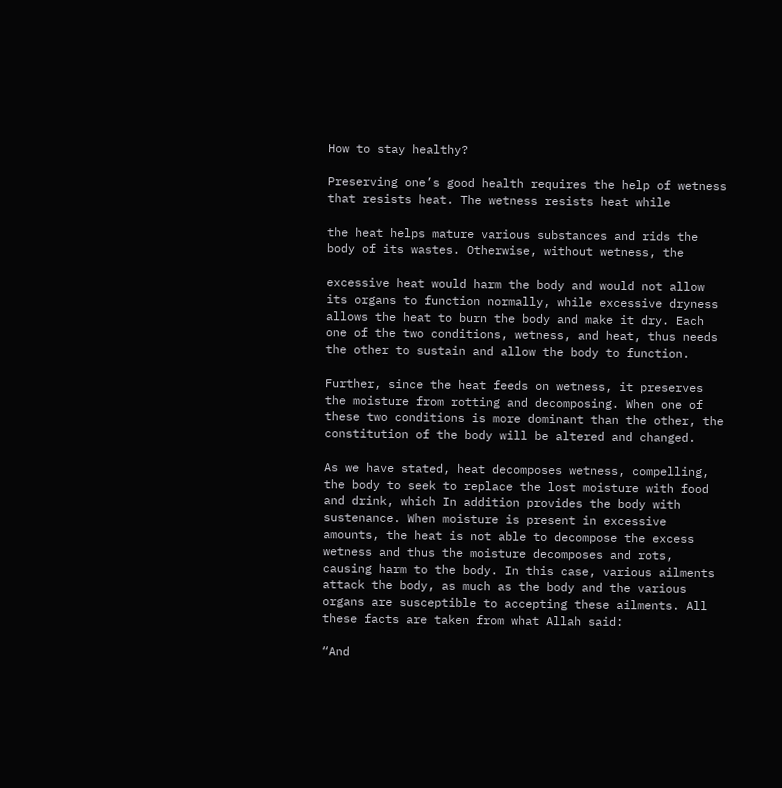How to stay healthy?

Preserving one’s good health requires the help of wetness that resists heat. The wetness resists heat while

the heat helps mature various substances and rids the body of its wastes. Otherwise, without wetness, the

excessive heat would harm the body and would not allow its organs to function normally, while excessive dryness allows the heat to burn the body and make it dry. Each one of the two conditions, wetness, and heat, thus needs the other to sustain and allow the body to function.

Further, since the heat feeds on wetness, it preserves the moisture from rotting and decomposing. When one of these two conditions is more dominant than the other, the constitution of the body will be altered and changed.

As we have stated, heat decomposes wetness, compelling, the body to seek to replace the lost moisture with food and drink, which In addition provides the body with sustenance. When moisture is present in excessive amounts, the heat is not able to decompose the excess wetness and thus the moisture decomposes and rots, causing harm to the body. In this case, various ailments attack the body, as much as the body and the various organs are susceptible to accepting these ailments. All these facts are taken from what Allah said:

“And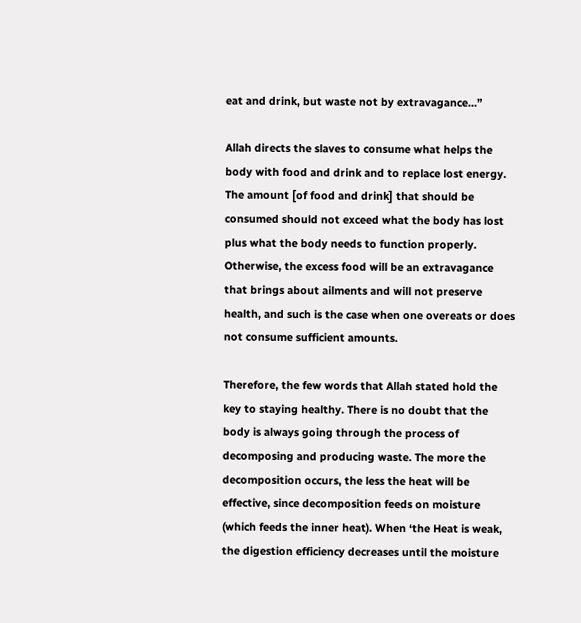eat and drink, but waste not by extravagance…”

Allah directs the slaves to consume what helps the body with food and drink and to replace lost energy. The amount [of food and drink] that should be consumed should not exceed what the body has lost plus what the body needs to function properly. Otherwise, the excess food will be an extravagance that brings about ailments and will not preserve health, and such is the case when one overeats or does not consume sufficient amounts.

Therefore, the few words that Allah stated hold the key to staying healthy. There is no doubt that the body is always going through the process of decomposing and producing waste. The more the decomposition occurs, the less the heat will be effective, since decomposition feeds on moisture (which feeds the inner heat). When ‘the Heat is weak, the digestion efficiency decreases until the moisture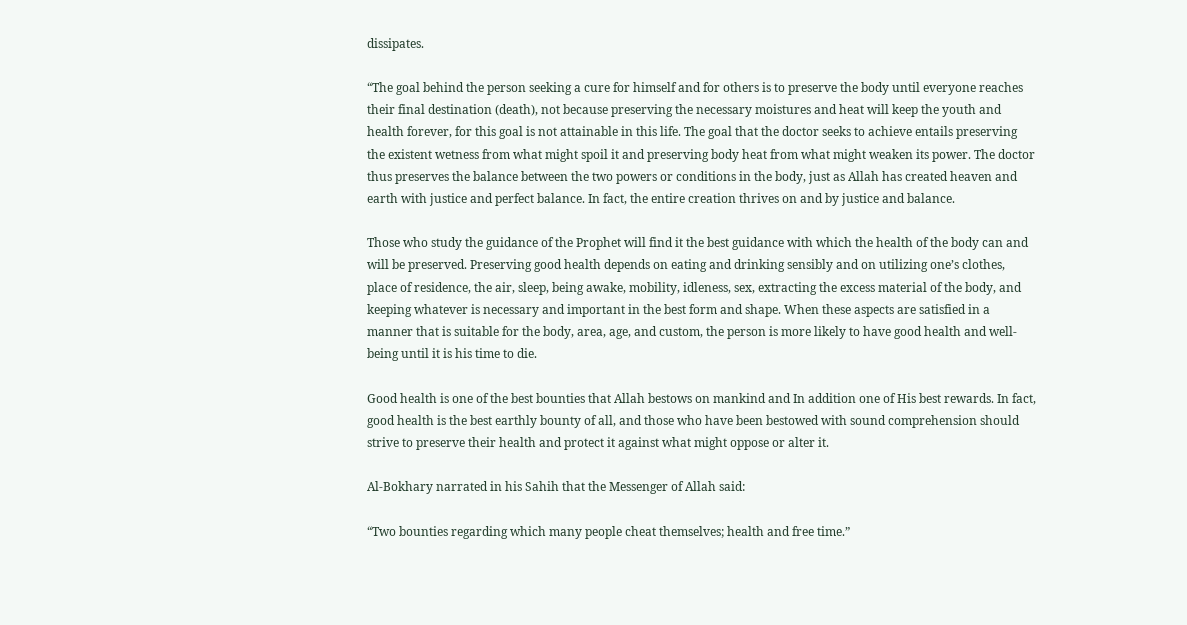dissipates.

“The goal behind the person seeking a cure for himself and for others is to preserve the body until everyone reaches their final destination (death), not because preserving the necessary moistures and heat will keep the youth and health forever, for this goal is not attainable in this life. The goal that the doctor seeks to achieve entails preserving the existent wetness from what might spoil it and preserving body heat from what might weaken its power. The doctor thus preserves the balance between the two powers or conditions in the body, just as Allah has created heaven and earth with justice and perfect balance. In fact, the entire creation thrives on and by justice and balance.

Those who study the guidance of the Prophet will find it the best guidance with which the health of the body can and will be preserved. Preserving good health depends on eating and drinking sensibly and on utilizing one’s clothes, place of residence, the air, sleep, being awake, mobility, idleness, sex, extracting the excess material of the body, and keeping whatever is necessary and important in the best form and shape. When these aspects are satisfied in a manner that is suitable for the body, area, age, and custom, the person is more likely to have good health and well-being until it is his time to die.

Good health is one of the best bounties that Allah bestows on mankind and In addition one of His best rewards. In fact, good health is the best earthly bounty of all, and those who have been bestowed with sound comprehension should strive to preserve their health and protect it against what might oppose or alter it.

Al-Bokhary narrated in his Sahih that the Messenger of Allah said:

“Two bounties regarding which many people cheat themselves; health and free time.”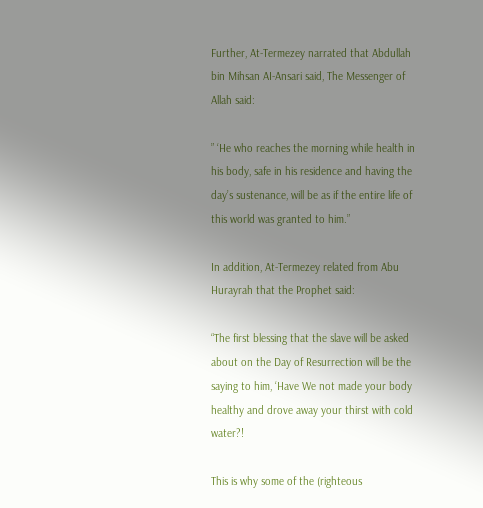Further, At-Termezey narrated that Abdullah bin Mihsan AI-Ansari said, The Messenger of Allah said:

” ‘He who reaches the morning while health in his body, safe in his residence and having the day’s sustenance, will be as if the entire life of this world was granted to him.”

In addition, At-Termezey related from Abu Hurayrah that the Prophet said:

“The first blessing that the slave will be asked about on the Day of Resurrection will be the saying to him, ‘Have We not made your body healthy and drove away your thirst with cold water?!

This is why some of the (righteous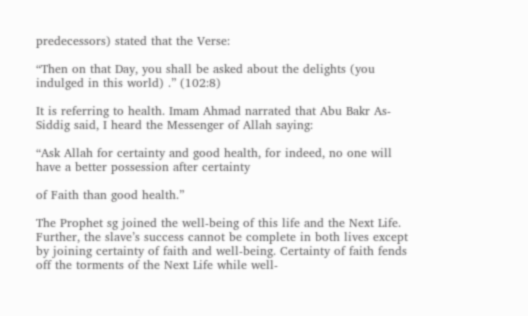predecessors) stated that the Verse:

“Then on that Day, you shall be asked about the delights (you indulged in this world) .” (102:8)

It is referring to health. Imam Ahmad narrated that Abu Bakr As-Siddig said, I heard the Messenger of Allah saying:

“Ask Allah for certainty and good health, for indeed, no one will have a better possession after certainty

of Faith than good health.”

The Prophet sg joined the well-being of this life and the Next Life. Further, the slave’s success cannot be complete in both lives except by joining certainty of faith and well-being. Certainty of faith fends off the torments of the Next Life while well-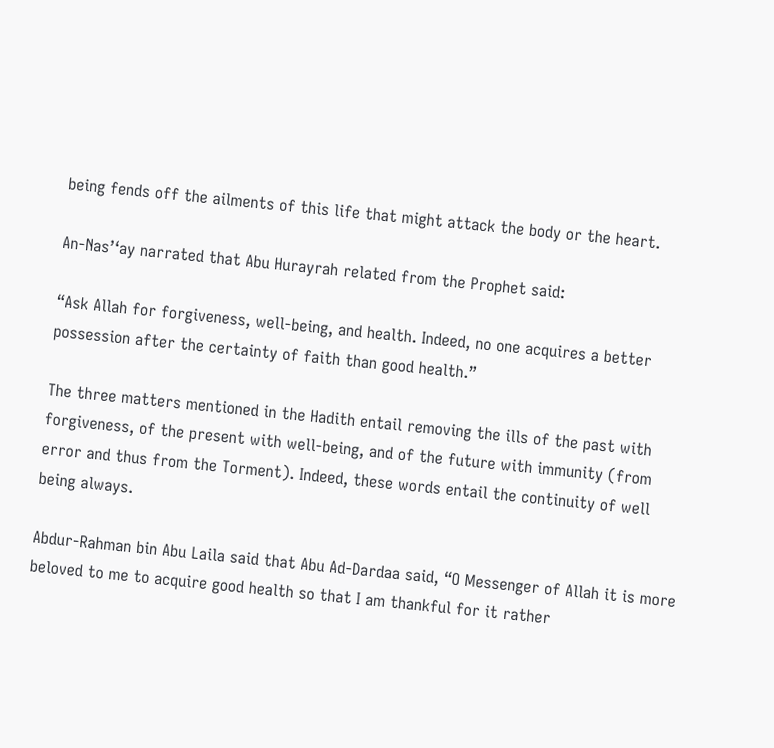being fends off the ailments of this life that might attack the body or the heart.

An-Nas’‘ay narrated that Abu Hurayrah related from the Prophet said:

“Ask Allah for forgiveness, well-being, and health. Indeed, no one acquires a better possession after the certainty of faith than good health.”

The three matters mentioned in the Hadith entail removing the ills of the past with forgiveness, of the present with well-being, and of the future with immunity (from error and thus from the Torment). Indeed, these words entail the continuity of well being always.

Abdur-Rahman bin Abu Laila said that Abu Ad-Dardaa said, “O Messenger of Allah it is more beloved to me to acquire good health so that I am thankful for it rather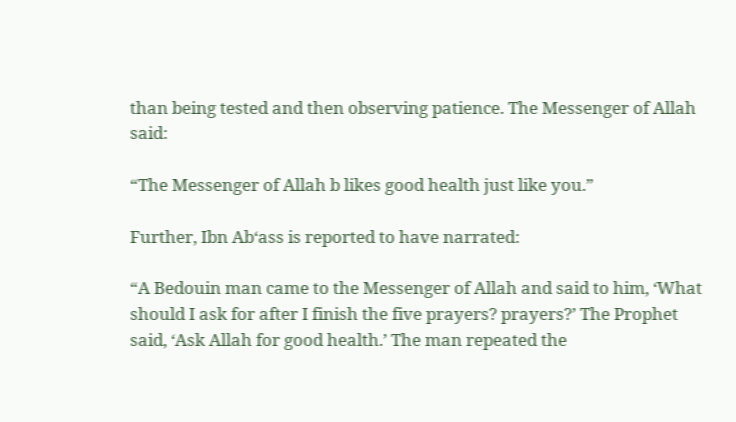than being tested and then observing patience. The Messenger of Allah said:

“The Messenger of Allah b likes good health just like you.”

Further, Ibn Ab‘ass is reported to have narrated:

“A Bedouin man came to the Messenger of Allah and said to him, ‘What should I ask for after I finish the five prayers? prayers?’ The Prophet said, ‘Ask Allah for good health.’ The man repeated the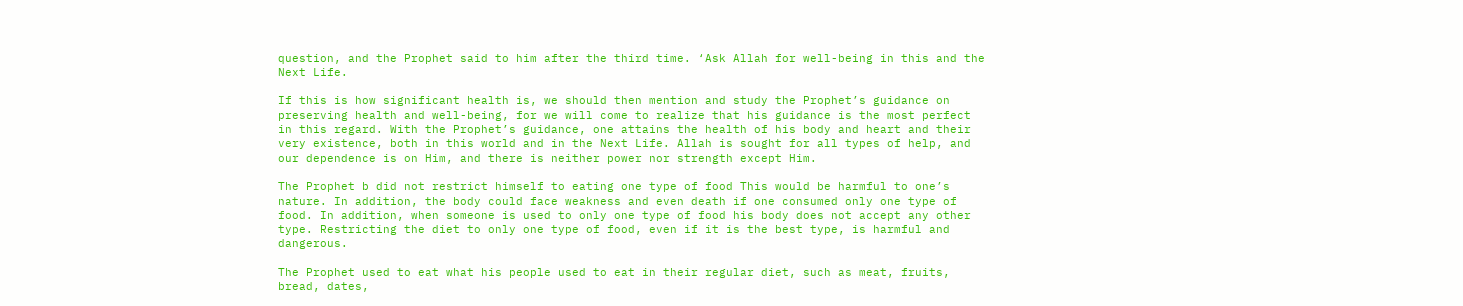question, and the Prophet said to him after the third time. ‘Ask Allah for well-being in this and the Next Life.

If this is how significant health is, we should then mention and study the Prophet’s guidance on preserving health and well-being, for we will come to realize that his guidance is the most perfect in this regard. With the Prophet’s guidance, one attains the health of his body and heart and their very existence, both in this world and in the Next Life. Allah is sought for all types of help, and our dependence is on Him, and there is neither power nor strength except Him.

The Prophet b did not restrict himself to eating one type of food This would be harmful to one’s nature. In addition, the body could face weakness and even death if one consumed only one type of food. In addition, when someone is used to only one type of food his body does not accept any other type. Restricting the diet to only one type of food, even if it is the best type, is harmful and dangerous.

The Prophet used to eat what his people used to eat in their regular diet, such as meat, fruits, bread, dates,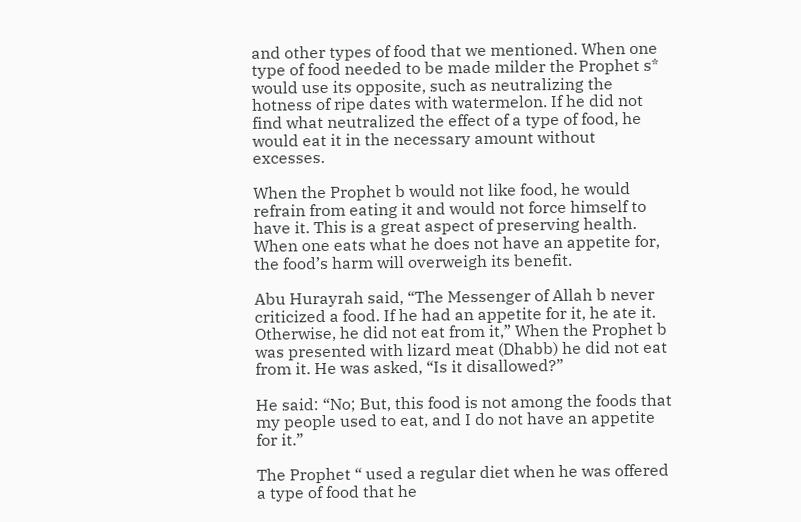and other types of food that we mentioned. When one type of food needed to be made milder the Prophet s* would use its opposite, such as neutralizing the hotness of ripe dates with watermelon. If he did not find what neutralized the effect of a type of food, he would eat it in the necessary amount without excesses.

When the Prophet b would not like food, he would refrain from eating it and would not force himself to have it. This is a great aspect of preserving health. When one eats what he does not have an appetite for, the food’s harm will overweigh its benefit.

Abu Hurayrah said, “The Messenger of Allah b never criticized a food. If he had an appetite for it, he ate it. Otherwise, he did not eat from it,” When the Prophet b was presented with lizard meat (Dhabb) he did not eat from it. He was asked, “Is it disallowed?”

He said: “No; But, this food is not among the foods that my people used to eat, and I do not have an appetite for it.”

The Prophet “ used a regular diet when he was offered a type of food that he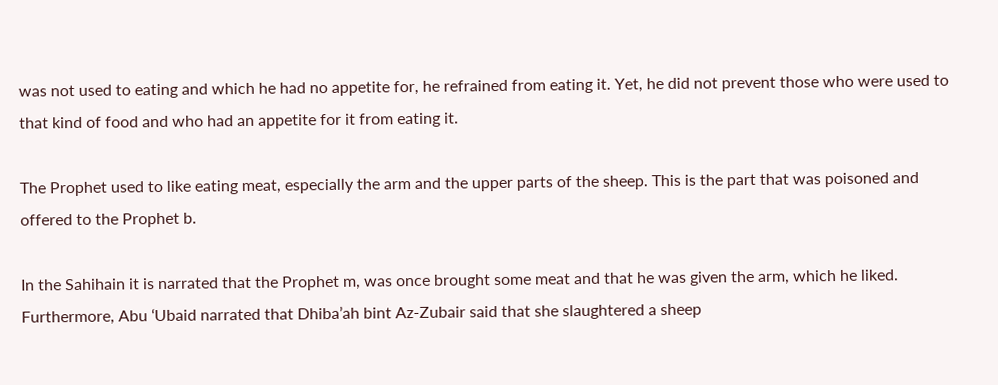was not used to eating and which he had no appetite for, he refrained from eating it. Yet, he did not prevent those who were used to that kind of food and who had an appetite for it from eating it.

The Prophet used to like eating meat, especially the arm and the upper parts of the sheep. This is the part that was poisoned and offered to the Prophet b.

In the Sahihain it is narrated that the Prophet m, was once brought some meat and that he was given the arm, which he liked. Furthermore, Abu ‘Ubaid narrated that Dhiba’ah bint Az-Zubair said that she slaughtered a sheep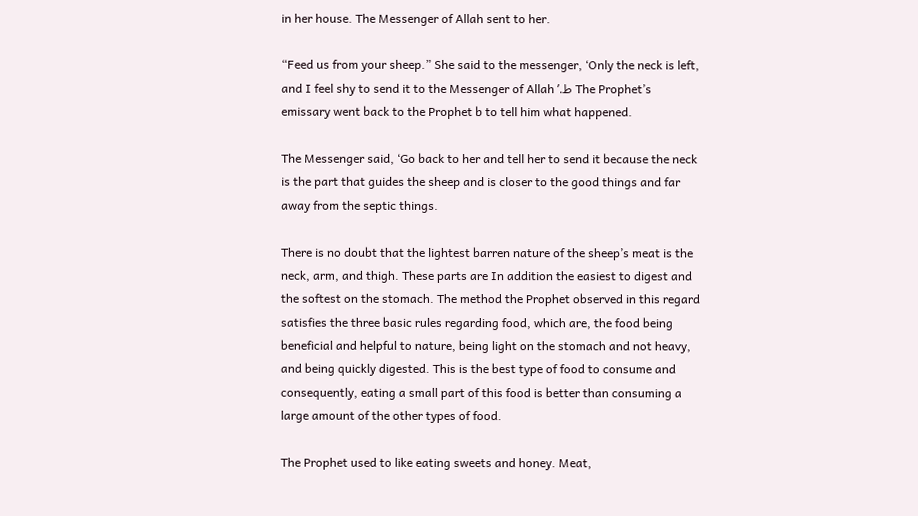in her house. The Messenger of Allah sent to her.

“Feed us from your sheep.” She said to the messenger, ‘Only the neck is left, and I feel shy to send it to the Messenger of Allah ’.ط The Prophet’s emissary went back to the Prophet b to tell him what happened.

The Messenger said, ‘Go back to her and tell her to send it because the neck is the part that guides the sheep and is closer to the good things and far away from the septic things.

There is no doubt that the lightest barren nature of the sheep’s meat is the neck, arm, and thigh. These parts are In addition the easiest to digest and the softest on the stomach. The method the Prophet observed in this regard satisfies the three basic rules regarding food, which are, the food being beneficial and helpful to nature, being light on the stomach and not heavy, and being quickly digested. This is the best type of food to consume and consequently, eating a small part of this food is better than consuming a large amount of the other types of food.

The Prophet used to like eating sweets and honey. Meat,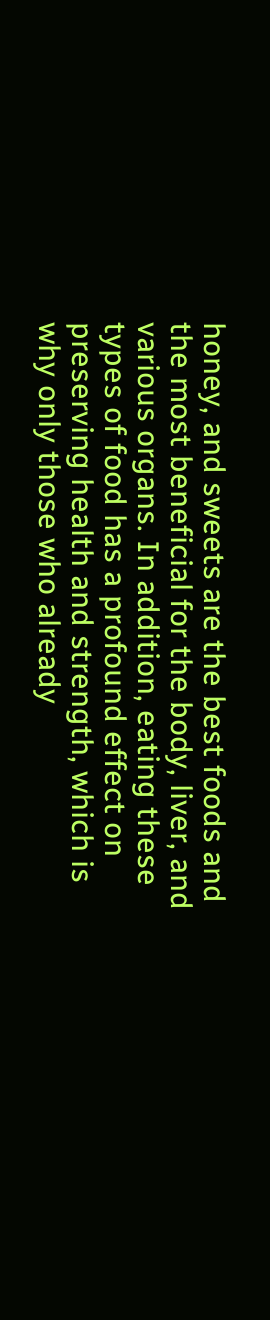honey, and sweets are the best foods and the most beneficial for the body, liver, and various organs. In addition, eating these types of food has a profound effect on preserving health and strength, which is why only those who already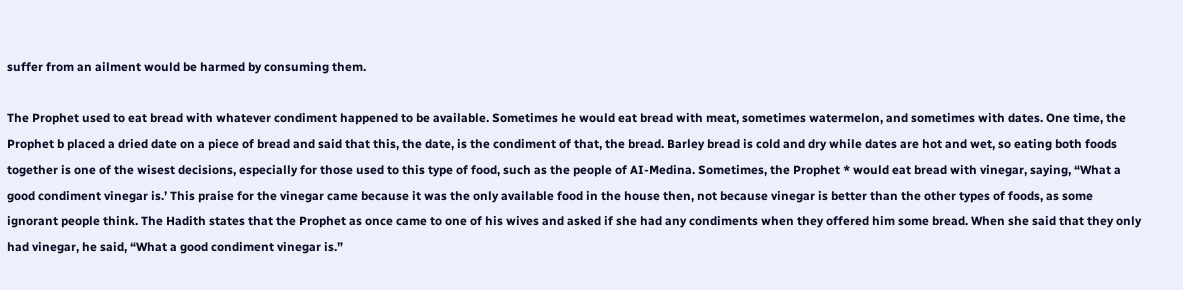suffer from an ailment would be harmed by consuming them.

The Prophet used to eat bread with whatever condiment happened to be available. Sometimes he would eat bread with meat, sometimes watermelon, and sometimes with dates. One time, the Prophet b placed a dried date on a piece of bread and said that this, the date, is the condiment of that, the bread. Barley bread is cold and dry while dates are hot and wet, so eating both foods together is one of the wisest decisions, especially for those used to this type of food, such as the people of AI-Medina. Sometimes, the Prophet * would eat bread with vinegar, saying, “What a good condiment vinegar is.’ This praise for the vinegar came because it was the only available food in the house then, not because vinegar is better than the other types of foods, as some ignorant people think. The Hadith states that the Prophet as once came to one of his wives and asked if she had any condiments when they offered him some bread. When she said that they only had vinegar, he said, “What a good condiment vinegar is.”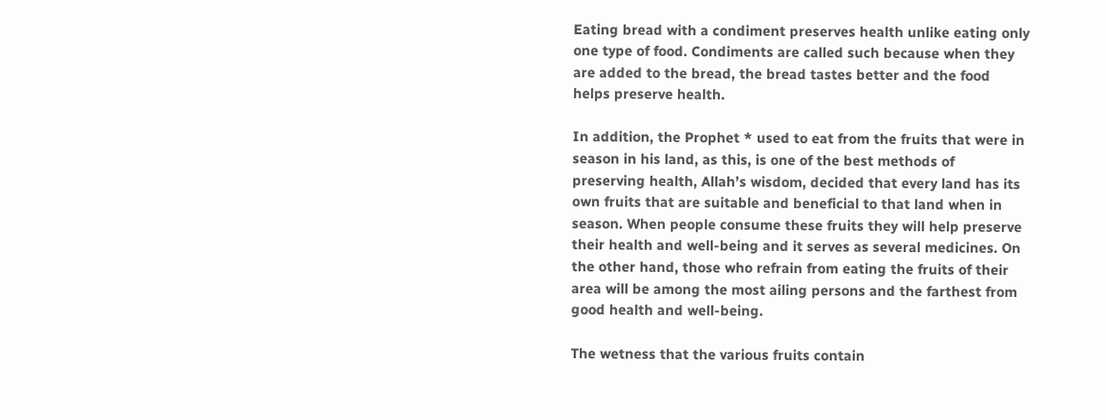Eating bread with a condiment preserves health unlike eating only one type of food. Condiments are called such because when they are added to the bread, the bread tastes better and the food helps preserve health.

In addition, the Prophet * used to eat from the fruits that were in season in his land, as this, is one of the best methods of preserving health, Allah’s wisdom, decided that every land has its own fruits that are suitable and beneficial to that land when in season. When people consume these fruits they will help preserve their health and well-being and it serves as several medicines. On the other hand, those who refrain from eating the fruits of their area will be among the most ailing persons and the farthest from good health and well-being.

The wetness that the various fruits contain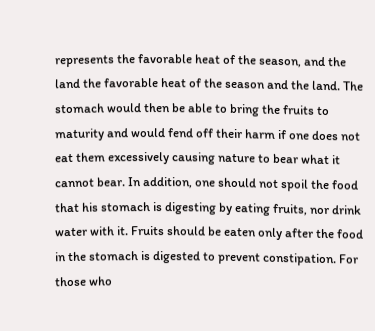represents the favorable heat of the season, and the land the favorable heat of the season and the land. The stomach would then be able to bring the fruits to maturity and would fend off their harm if one does not eat them excessively causing nature to bear what it cannot bear. In addition, one should not spoil the food that his stomach is digesting by eating fruits, nor drink water with it. Fruits should be eaten only after the food in the stomach is digested to prevent constipation. For those who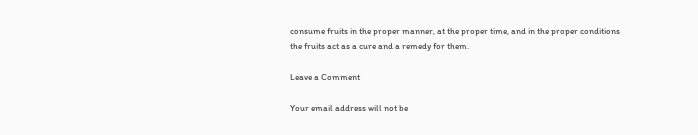consume fruits in the proper manner, at the proper time, and in the proper conditions the fruits act as a cure and a remedy for them.

Leave a Comment

Your email address will not be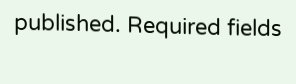published. Required fields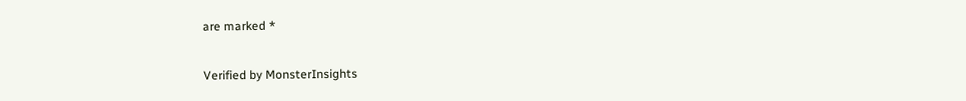are marked *

Verified by MonsterInsights